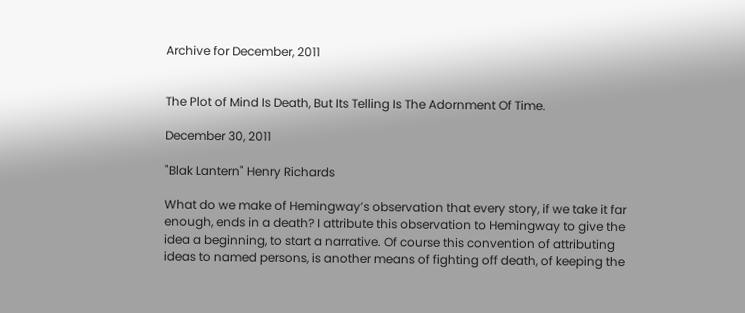Archive for December, 2011


The Plot of Mind Is Death, But Its Telling Is The Adornment Of Time.

December 30, 2011

"Blak Lantern" Henry Richards

What do we make of Hemingway’s observation that every story, if we take it far enough, ends in a death? I attribute this observation to Hemingway to give the idea a beginning, to start a narrative. Of course this convention of attributing ideas to named persons, is another means of fighting off death, of keeping the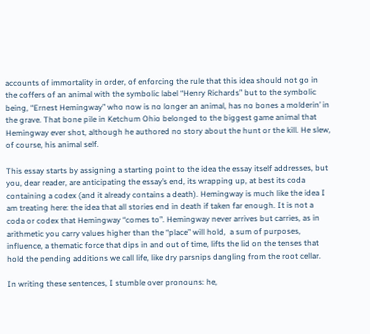accounts of immortality in order, of enforcing the rule that this idea should not go in the coffers of an animal with the symbolic label “Henry Richards” but to the symbolic being, “Ernest Hemingway” who now is no longer an animal, has no bones a molderin’ in the grave. That bone pile in Ketchum Ohio belonged to the biggest game animal that Hemingway ever shot, although he authored no story about the hunt or the kill. He slew, of course, his animal self.

This essay starts by assigning a starting point to the idea the essay itself addresses, but you, dear reader, are anticipating the essay’s end, its wrapping up, at best its coda containing a codex (and it already contains a death). Hemingway is much like the idea I am treating here: the idea that all stories end in death if taken far enough. It is not a coda or codex that Hemingway “comes to”. Hemingway never arrives but carries, as in arithmetic you carry values higher than the “place” will hold,  a sum of purposes, influence, a thematic force that dips in and out of time, lifts the lid on the tenses that hold the pending additions we call life, like dry parsnips dangling from the root cellar.

In writing these sentences, I stumble over pronouns: he,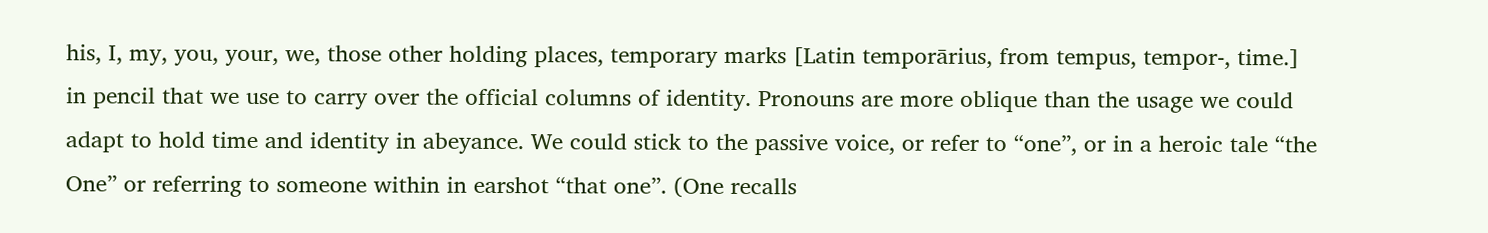his, I, my, you, your, we, those other holding places, temporary marks [Latin temporārius, from tempus, tempor-, time.] in pencil that we use to carry over the official columns of identity. Pronouns are more oblique than the usage we could adapt to hold time and identity in abeyance. We could stick to the passive voice, or refer to “one”, or in a heroic tale “the One” or referring to someone within in earshot “that one”. (One recalls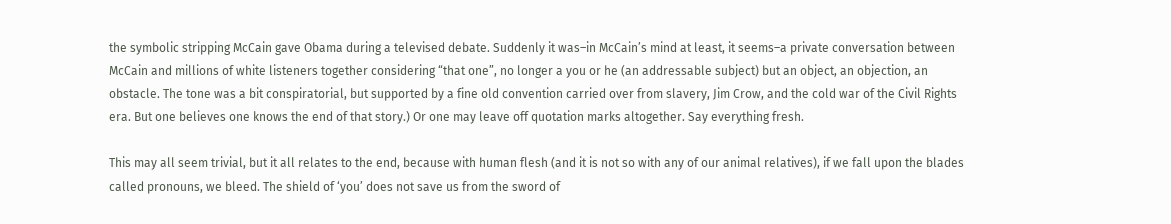the symbolic stripping McCain gave Obama during a televised debate. Suddenly it was–in McCain’s mind at least, it seems–a private conversation between McCain and millions of white listeners together considering “that one”, no longer a you or he (an addressable subject) but an object, an objection, an obstacle. The tone was a bit conspiratorial, but supported by a fine old convention carried over from slavery, Jim Crow, and the cold war of the Civil Rights era. But one believes one knows the end of that story.) Or one may leave off quotation marks altogether. Say everything fresh.

This may all seem trivial, but it all relates to the end, because with human flesh (and it is not so with any of our animal relatives), if we fall upon the blades called pronouns, we bleed. The shield of ‘you’ does not save us from the sword of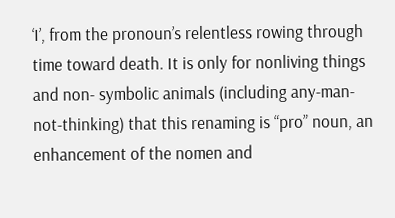‘I’, from the pronoun’s relentless rowing through time toward death. It is only for nonliving things and non- symbolic animals (including any-man-not-thinking) that this renaming is “pro” noun, an enhancement of the nomen and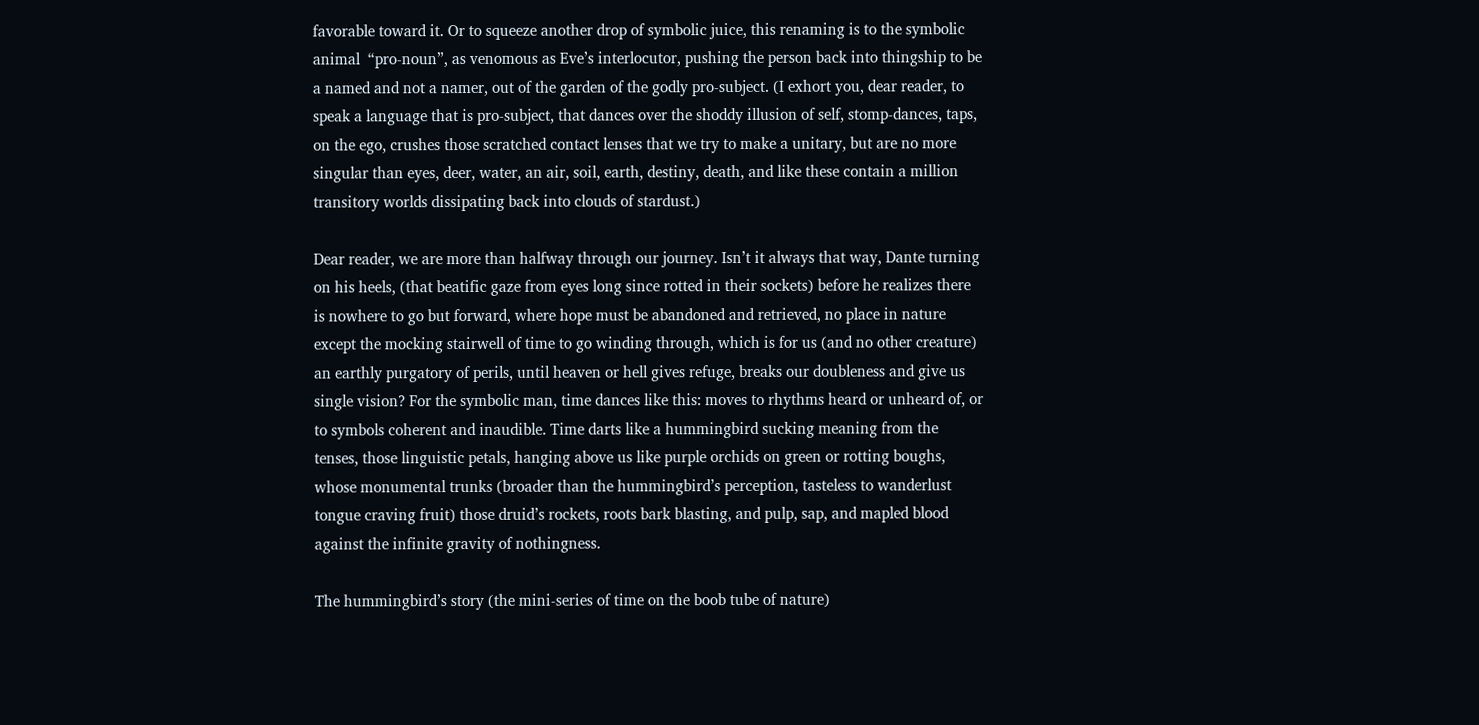favorable toward it. Or to squeeze another drop of symbolic juice, this renaming is to the symbolic animal  “pro-noun”, as venomous as Eve’s interlocutor, pushing the person back into thingship to be a named and not a namer, out of the garden of the godly pro-subject. (I exhort you, dear reader, to speak a language that is pro-subject, that dances over the shoddy illusion of self, stomp-dances, taps, on the ego, crushes those scratched contact lenses that we try to make a unitary, but are no more singular than eyes, deer, water, an air, soil, earth, destiny, death, and like these contain a million transitory worlds dissipating back into clouds of stardust.)

Dear reader, we are more than halfway through our journey. Isn’t it always that way, Dante turning on his heels, (that beatific gaze from eyes long since rotted in their sockets) before he realizes there is nowhere to go but forward, where hope must be abandoned and retrieved, no place in nature except the mocking stairwell of time to go winding through, which is for us (and no other creature) an earthly purgatory of perils, until heaven or hell gives refuge, breaks our doubleness and give us single vision? For the symbolic man, time dances like this: moves to rhythms heard or unheard of, or to symbols coherent and inaudible. Time darts like a hummingbird sucking meaning from the tenses, those linguistic petals, hanging above us like purple orchids on green or rotting boughs, whose monumental trunks (broader than the hummingbird’s perception, tasteless to wanderlust tongue craving fruit) those druid’s rockets, roots bark blasting, and pulp, sap, and mapled blood against the infinite gravity of nothingness.

The hummingbird’s story (the mini-series of time on the boob tube of nature)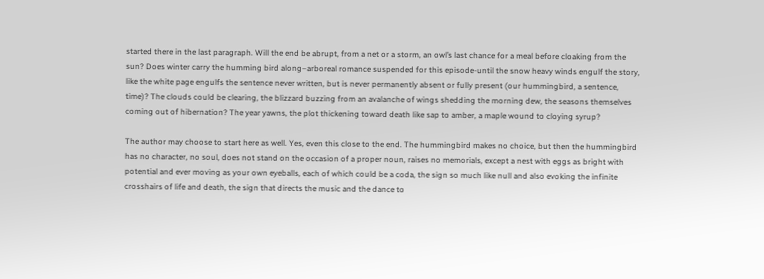started there in the last paragraph. Will the end be abrupt, from a net or a storm, an owl’s last chance for a meal before cloaking from the sun? Does winter carry the humming bird along–arboreal romance suspended for this episode-until the snow heavy winds engulf the story, like the white page engulfs the sentence never written, but is never permanently absent or fully present (our hummingbird, a sentence, time)? The clouds could be clearing, the blizzard buzzing from an avalanche of wings shedding the morning dew, the seasons themselves coming out of hibernation? The year yawns, the plot thickening toward death like sap to amber, a maple wound to cloying syrup?

The author may choose to start here as well. Yes, even this close to the end. The hummingbird makes no choice, but then the hummingbird has no character, no soul, does not stand on the occasion of a proper noun, raises no memorials, except a nest with eggs as bright with potential and ever moving as your own eyeballs, each of which could be a coda, the sign so much like null and also evoking the infinite crosshairs of life and death, the sign that directs the music and the dance to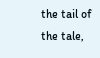the tail of the tale,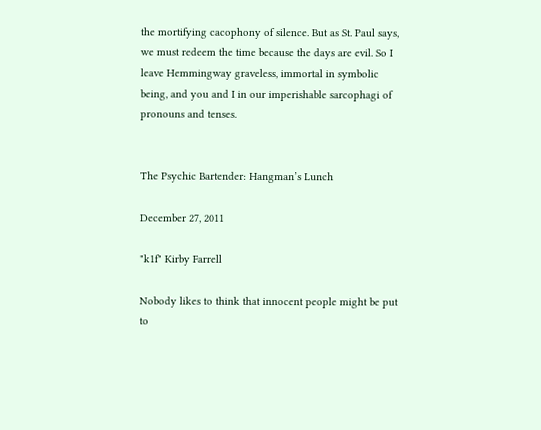the mortifying cacophony of silence. But as St. Paul says, we must redeem the time because the days are evil. So I leave Hemmingway graveless, immortal in symbolic being, and you and I in our imperishable sarcophagi of pronouns and tenses.


The Psychic Bartender: Hangman’s Lunch

December 27, 2011

"k1f" Kirby Farrell

Nobody likes to think that innocent people might be put to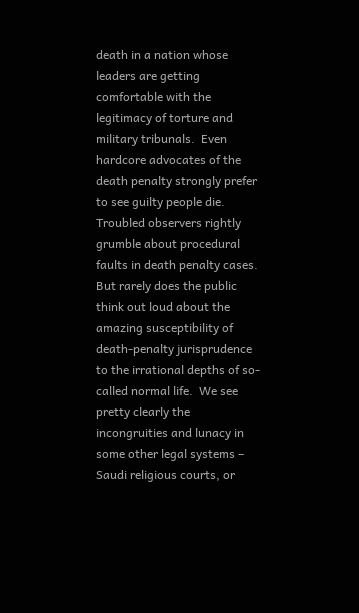death in a nation whose leaders are getting comfortable with the legitimacy of torture and military tribunals.  Even hardcore advocates of the death penalty strongly prefer to see guilty people die.  Troubled observers rightly grumble about procedural faults in death penalty cases.  But rarely does the public think out loud about the amazing susceptibility of death-penalty jurisprudence to the irrational depths of so-called normal life.  We see pretty clearly the incongruities and lunacy in some other legal systems – Saudi religious courts, or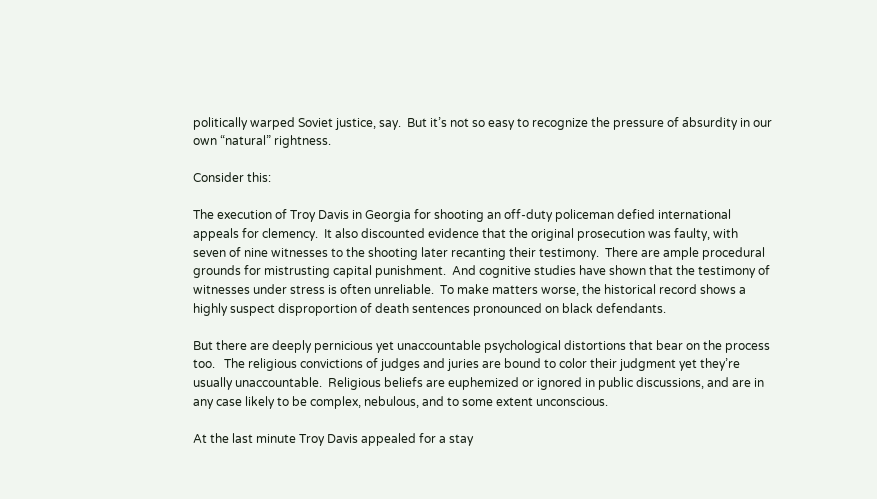politically warped Soviet justice, say.  But it’s not so easy to recognize the pressure of absurdity in our own “natural” rightness.

Consider this:

The execution of Troy Davis in Georgia for shooting an off-duty policeman defied international appeals for clemency.  It also discounted evidence that the original prosecution was faulty, with seven of nine witnesses to the shooting later recanting their testimony.  There are ample procedural grounds for mistrusting capital punishment.  And cognitive studies have shown that the testimony of witnesses under stress is often unreliable.  To make matters worse, the historical record shows a highly suspect disproportion of death sentences pronounced on black defendants.

But there are deeply pernicious yet unaccountable psychological distortions that bear on the process too.   The religious convictions of judges and juries are bound to color their judgment yet they’re usually unaccountable.  Religious beliefs are euphemized or ignored in public discussions, and are in any case likely to be complex, nebulous, and to some extent unconscious.

At the last minute Troy Davis appealed for a stay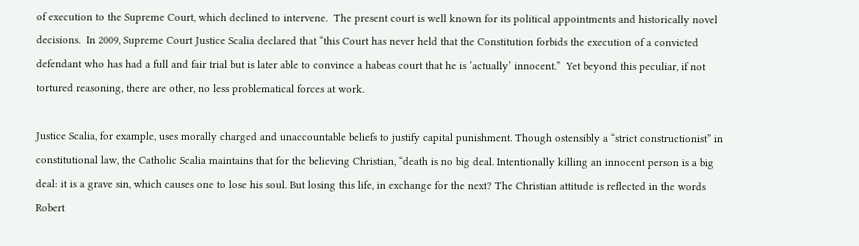of execution to the Supreme Court, which declined to intervene.  The present court is well known for its political appointments and historically novel decisions.  In 2009, Supreme Court Justice Scalia declared that “this Court has never held that the Constitution forbids the execution of a convicted defendant who has had a full and fair trial but is later able to convince a habeas court that he is ‘actually’ innocent.”  Yet beyond this peculiar, if not tortured reasoning, there are other, no less problematical forces at work.

Justice Scalia, for example, uses morally charged and unaccountable beliefs to justify capital punishment. Though ostensibly a “strict constructionist” in constitutional law, the Catholic Scalia maintains that for the believing Christian, “death is no big deal. Intentionally killing an innocent person is a big deal: it is a grave sin, which causes one to lose his soul. But losing this life, in exchange for the next? The Christian attitude is reflected in the words Robert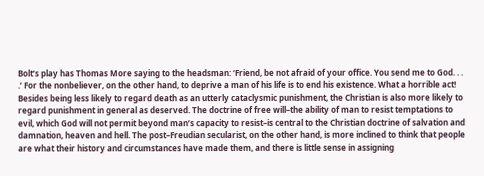Bolt’s play has Thomas More saying to the headsman: ‘Friend, be not afraid of your office. You send me to God. . . .’ For the nonbeliever, on the other hand, to deprive a man of his life is to end his existence. What a horrible act!  Besides being less likely to regard death as an utterly cataclysmic punishment, the Christian is also more likely to regard punishment in general as deserved. The doctrine of free will–the ability of man to resist temptations to evil, which God will not permit beyond man’s capacity to resist–is central to the Christian doctrine of salvation and damnation, heaven and hell. The post–Freudian secularist, on the other hand, is more inclined to think that people are what their history and circumstances have made them, and there is little sense in assigning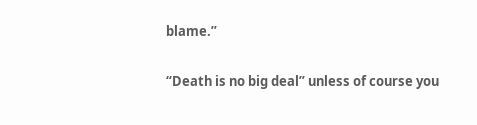blame.”

“Death is no big deal” unless of course you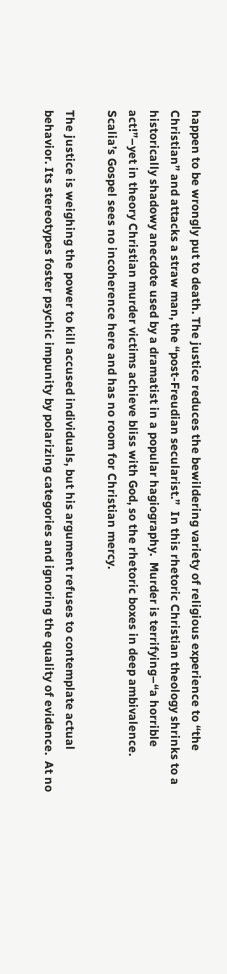happen to be wrongly put to death. The justice reduces the bewildering variety of religious experience to “the Christian” and attacks a straw man, the “post-Freudian secularist.”  In this rhetoric Christian theology shrinks to a historically shadowy anecdote used by a dramatist in a popular hagiography.  Murder is terrifying–“a horrible act!”–yet in theory Christian murder victims achieve bliss with God, so the rhetoric boxes in deep ambivalence.  Scalia’s Gospel sees no incoherence here and has no room for Christian mercy.

The justice is weighing the power to kill accused individuals, but his argument refuses to contemplate actual behavior. Its stereotypes foster psychic impunity by polarizing categories and ignoring the quality of evidence.  At no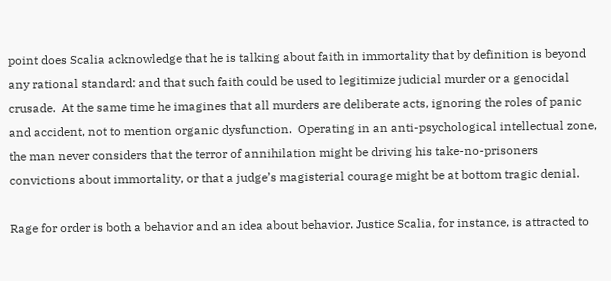point does Scalia acknowledge that he is talking about faith in immortality that by definition is beyond any rational standard: and that such faith could be used to legitimize judicial murder or a genocidal crusade.  At the same time he imagines that all murders are deliberate acts, ignoring the roles of panic and accident, not to mention organic dysfunction.  Operating in an anti-psychological intellectual zone, the man never considers that the terror of annihilation might be driving his take-no-prisoners convictions about immortality, or that a judge’s magisterial courage might be at bottom tragic denial.

Rage for order is both a behavior and an idea about behavior. Justice Scalia, for instance, is attracted to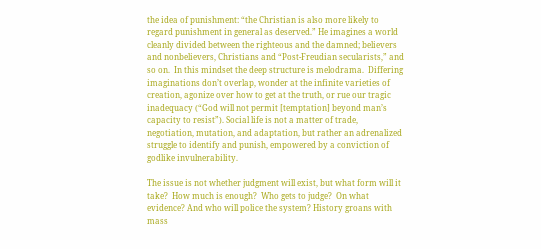the idea of punishment: “the Christian is also more likely to regard punishment in general as deserved.” He imagines a world cleanly divided between the righteous and the damned; believers and nonbelievers, Christians and “Post-Freudian secularists,” and so on.  In this mindset the deep structure is melodrama.  Differing imaginations don’t overlap, wonder at the infinite varieties of creation, agonize over how to get at the truth, or rue our tragic inadequacy (“God will not permit [temptation] beyond man’s capacity to resist”). Social life is not a matter of trade, negotiation, mutation, and adaptation, but rather an adrenalized struggle to identify and punish, empowered by a conviction of godlike invulnerability.

The issue is not whether judgment will exist, but what form will it take?  How much is enough?  Who gets to judge?  On what evidence? And who will police the system? History groans with mass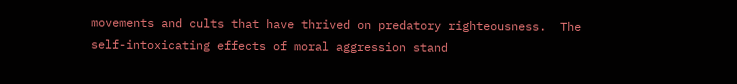movements and cults that have thrived on predatory righteousness.  The self-intoxicating effects of moral aggression stand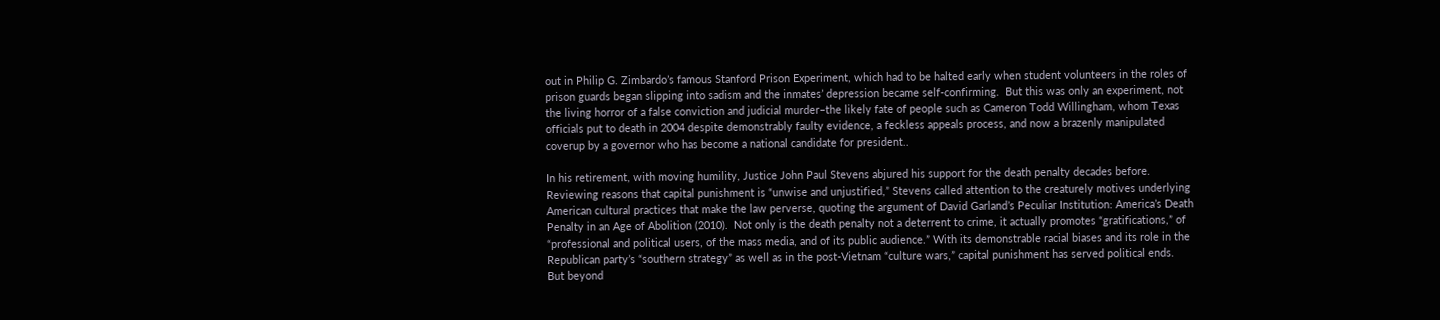out in Philip G. Zimbardo’s famous Stanford Prison Experiment, which had to be halted early when student volunteers in the roles of prison guards began slipping into sadism and the inmates’ depression became self-confirming.  But this was only an experiment, not the living horror of a false conviction and judicial murder–the likely fate of people such as Cameron Todd Willingham, whom Texas officials put to death in 2004 despite demonstrably faulty evidence, a feckless appeals process, and now a brazenly manipulated coverup by a governor who has become a national candidate for president..

In his retirement, with moving humility, Justice John Paul Stevens abjured his support for the death penalty decades before.  Reviewing reasons that capital punishment is “unwise and unjustified,” Stevens called attention to the creaturely motives underlying American cultural practices that make the law perverse, quoting the argument of David Garland’s Peculiar Institution: America’s Death Penalty in an Age of Abolition (2010).  Not only is the death penalty not a deterrent to crime, it actually promotes “gratifications,” of “professional and political users, of the mass media, and of its public audience.” With its demonstrable racial biases and its role in the Republican party’s “southern strategy” as well as in the post-Vietnam “culture wars,” capital punishment has served political ends.  But beyond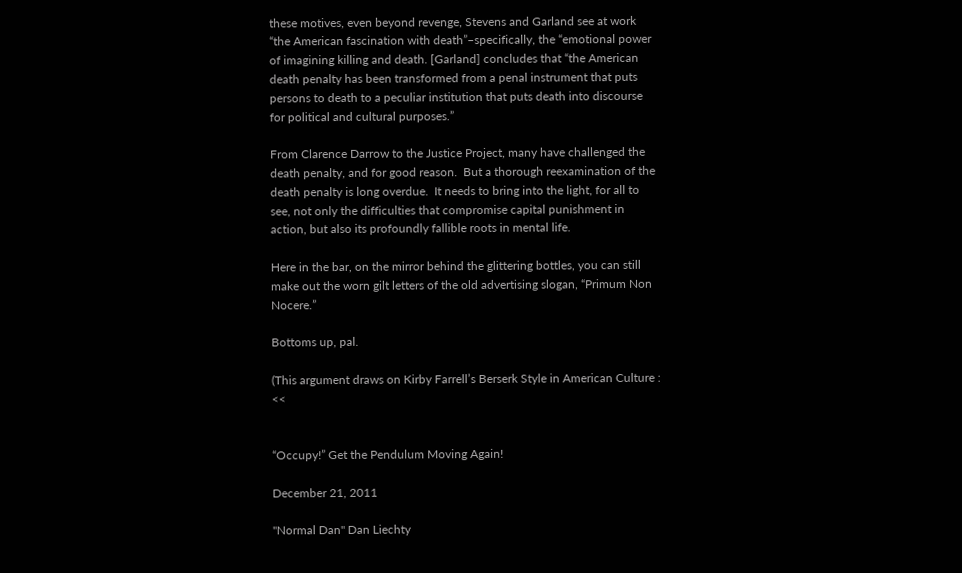these motives, even beyond revenge, Stevens and Garland see at work “the American fascination with death”–specifically, the “emotional power of imagining killing and death. [Garland] concludes that “the American death penalty has been transformed from a penal instrument that puts persons to death to a peculiar institution that puts death into discourse for political and cultural purposes.”

From Clarence Darrow to the Justice Project, many have challenged the death penalty, and for good reason.  But a thorough reexamination of the death penalty is long overdue.  It needs to bring into the light, for all to see, not only the difficulties that compromise capital punishment in action, but also its profoundly fallible roots in mental life.

Here in the bar, on the mirror behind the glittering bottles, you can still make out the worn gilt letters of the old advertising slogan, “Primum Non Nocere.”

Bottoms up, pal.

(This argument draws on Kirby Farrell’s Berserk Style in American Culture : <<


“Occupy!” Get the Pendulum Moving Again!

December 21, 2011

"Normal Dan" Dan Liechty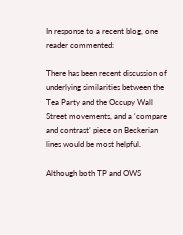In response to a recent blog, one reader commented:

There has been recent discussion of underlying similarities between the Tea Party and the Occupy Wall Street movements, and a ‘compare and contrast’ piece on Beckerian lines would be most helpful.

Although both TP and OWS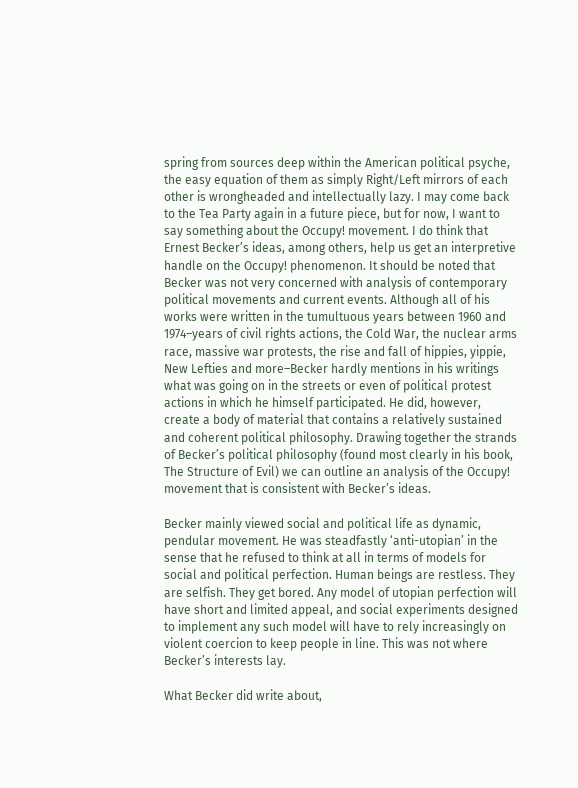spring from sources deep within the American political psyche, the easy equation of them as simply Right/Left mirrors of each other is wrongheaded and intellectually lazy. I may come back to the Tea Party again in a future piece, but for now, I want to say something about the Occupy! movement. I do think that Ernest Becker’s ideas, among others, help us get an interpretive handle on the Occupy! phenomenon. It should be noted that Becker was not very concerned with analysis of contemporary political movements and current events. Although all of his works were written in the tumultuous years between 1960 and 1974–years of civil rights actions, the Cold War, the nuclear arms race, massive war protests, the rise and fall of hippies, yippie, New Lefties and more–Becker hardly mentions in his writings what was going on in the streets or even of political protest actions in which he himself participated. He did, however, create a body of material that contains a relatively sustained and coherent political philosophy. Drawing together the strands of Becker’s political philosophy (found most clearly in his book, The Structure of Evil) we can outline an analysis of the Occupy! movement that is consistent with Becker’s ideas.

Becker mainly viewed social and political life as dynamic, pendular movement. He was steadfastly ‘anti-utopian’ in the sense that he refused to think at all in terms of models for social and political perfection. Human beings are restless. They are selfish. They get bored. Any model of utopian perfection will have short and limited appeal, and social experiments designed to implement any such model will have to rely increasingly on violent coercion to keep people in line. This was not where Becker’s interests lay.

What Becker did write about,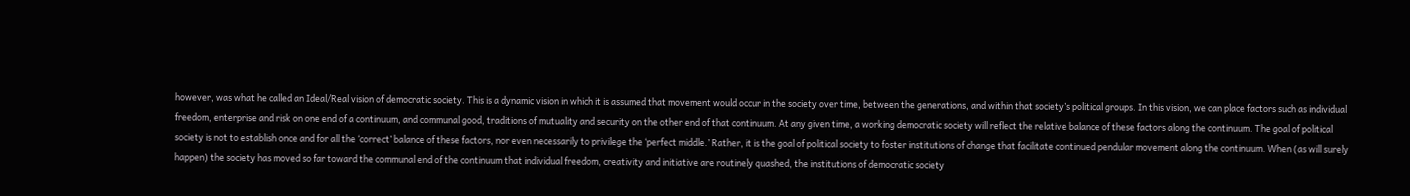however, was what he called an Ideal/Real vision of democratic society. This is a dynamic vision in which it is assumed that movement would occur in the society over time, between the generations, and within that society’s political groups. In this vision, we can place factors such as individual freedom, enterprise and risk on one end of a continuum, and communal good, traditions of mutuality and security on the other end of that continuum. At any given time, a working democratic society will reflect the relative balance of these factors along the continuum. The goal of political society is not to establish once and for all the ‘correct’ balance of these factors, nor even necessarily to privilege the ‘perfect middle.’ Rather, it is the goal of political society to foster institutions of change that facilitate continued pendular movement along the continuum. When (as will surely happen) the society has moved so far toward the communal end of the continuum that individual freedom, creativity and initiative are routinely quashed, the institutions of democratic society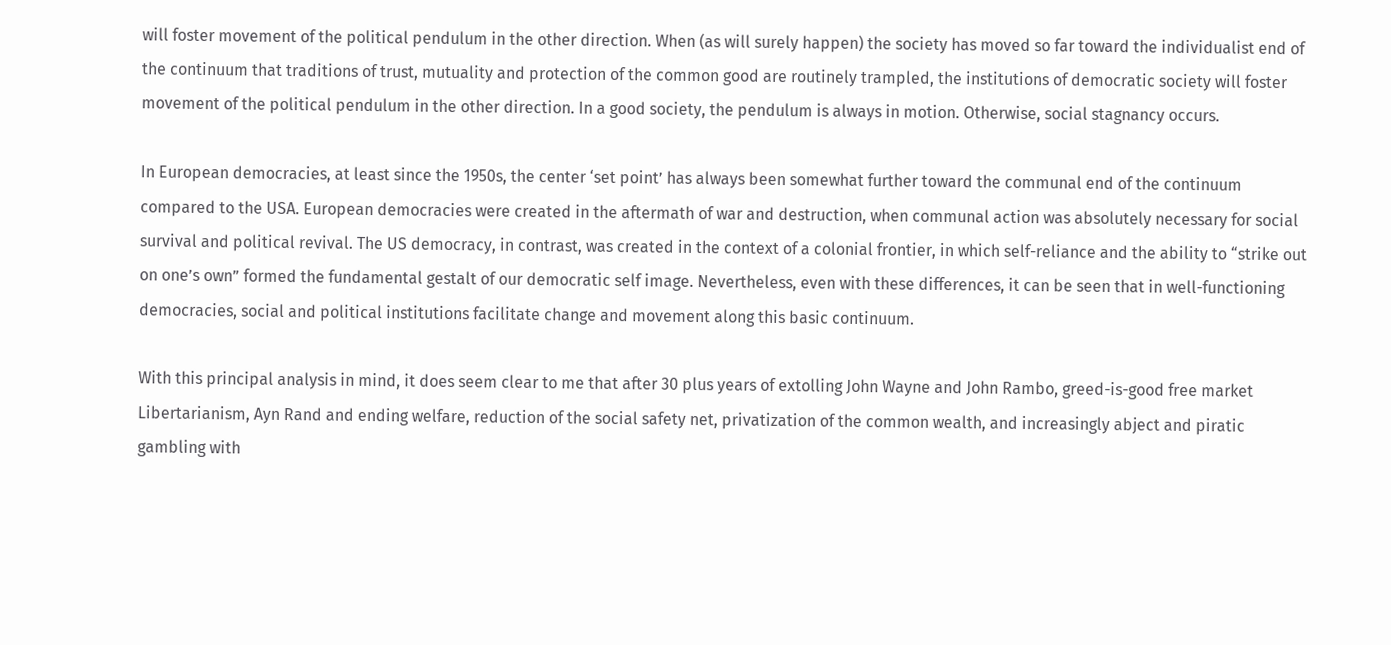will foster movement of the political pendulum in the other direction. When (as will surely happen) the society has moved so far toward the individualist end of the continuum that traditions of trust, mutuality and protection of the common good are routinely trampled, the institutions of democratic society will foster movement of the political pendulum in the other direction. In a good society, the pendulum is always in motion. Otherwise, social stagnancy occurs.

In European democracies, at least since the 1950s, the center ‘set point’ has always been somewhat further toward the communal end of the continuum compared to the USA. European democracies were created in the aftermath of war and destruction, when communal action was absolutely necessary for social survival and political revival. The US democracy, in contrast, was created in the context of a colonial frontier, in which self-reliance and the ability to “strike out on one’s own” formed the fundamental gestalt of our democratic self image. Nevertheless, even with these differences, it can be seen that in well-functioning democracies, social and political institutions facilitate change and movement along this basic continuum.

With this principal analysis in mind, it does seem clear to me that after 30 plus years of extolling John Wayne and John Rambo, greed-is-good free market Libertarianism, Ayn Rand and ending welfare, reduction of the social safety net, privatization of the common wealth, and increasingly abject and piratic gambling with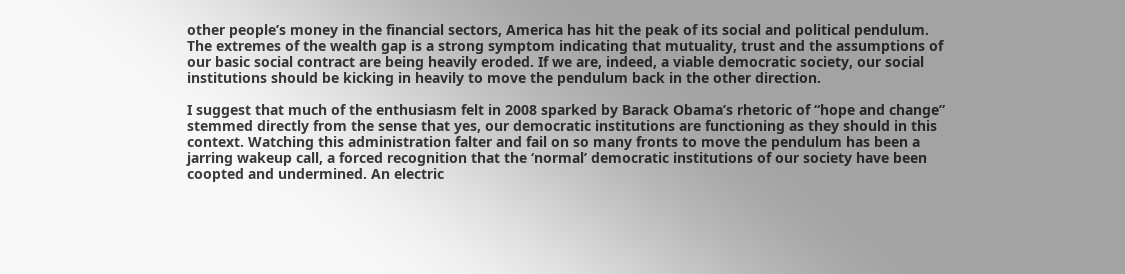other people’s money in the financial sectors, America has hit the peak of its social and political pendulum. The extremes of the wealth gap is a strong symptom indicating that mutuality, trust and the assumptions of our basic social contract are being heavily eroded. If we are, indeed, a viable democratic society, our social institutions should be kicking in heavily to move the pendulum back in the other direction.

I suggest that much of the enthusiasm felt in 2008 sparked by Barack Obama’s rhetoric of “hope and change” stemmed directly from the sense that yes, our democratic institutions are functioning as they should in this context. Watching this administration falter and fail on so many fronts to move the pendulum has been a jarring wakeup call, a forced recognition that the ‘normal’ democratic institutions of our society have been coopted and undermined. An electric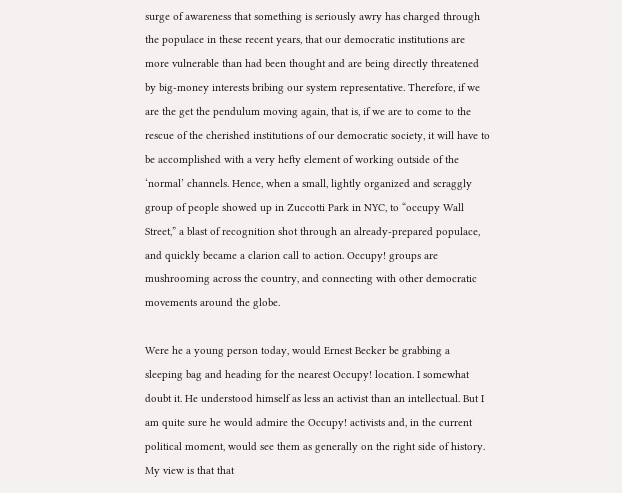surge of awareness that something is seriously awry has charged through the populace in these recent years, that our democratic institutions are more vulnerable than had been thought and are being directly threatened by big-money interests bribing our system representative. Therefore, if we are the get the pendulum moving again, that is, if we are to come to the rescue of the cherished institutions of our democratic society, it will have to be accomplished with a very hefty element of working outside of the ‘normal’ channels. Hence, when a small, lightly organized and scraggly group of people showed up in Zuccotti Park in NYC, to “occupy Wall Street,” a blast of recognition shot through an already-prepared populace, and quickly became a clarion call to action. Occupy! groups are mushrooming across the country, and connecting with other democratic movements around the globe.

Were he a young person today, would Ernest Becker be grabbing a sleeping bag and heading for the nearest Occupy! location. I somewhat doubt it. He understood himself as less an activist than an intellectual. But I am quite sure he would admire the Occupy! activists and, in the current political moment, would see them as generally on the right side of history. My view is that that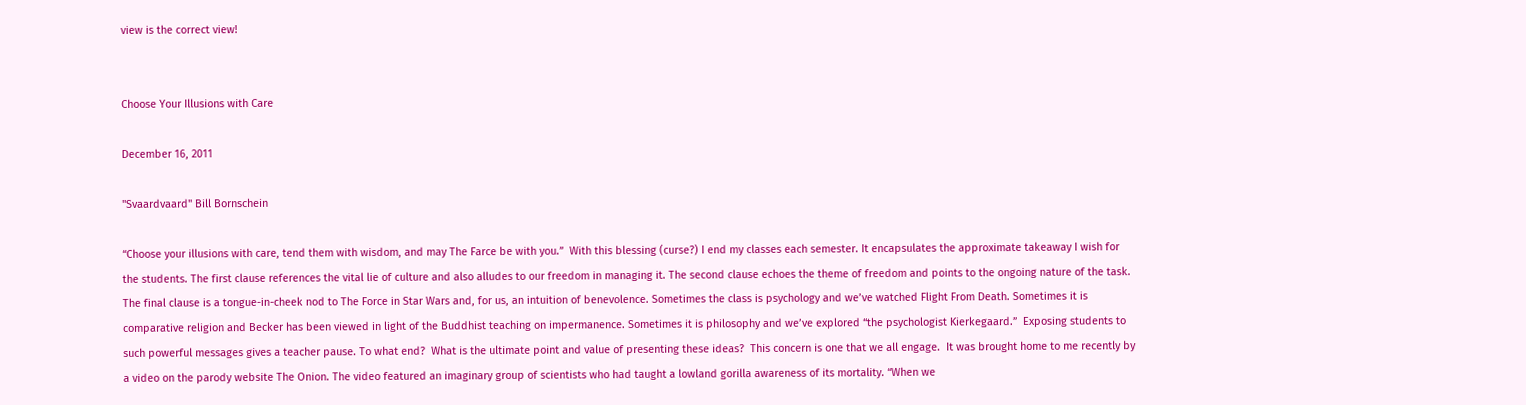view is the correct view!


Choose Your Illusions with Care

December 16, 2011

"Svaardvaard" Bill Bornschein

“Choose your illusions with care, tend them with wisdom, and may The Farce be with you.”  With this blessing (curse?) I end my classes each semester. It encapsulates the approximate takeaway I wish for the students. The first clause references the vital lie of culture and also alludes to our freedom in managing it. The second clause echoes the theme of freedom and points to the ongoing nature of the task. The final clause is a tongue-in-cheek nod to The Force in Star Wars and, for us, an intuition of benevolence. Sometimes the class is psychology and we’ve watched Flight From Death. Sometimes it is comparative religion and Becker has been viewed in light of the Buddhist teaching on impermanence. Sometimes it is philosophy and we’ve explored “the psychologist Kierkegaard.”  Exposing students to such powerful messages gives a teacher pause. To what end?  What is the ultimate point and value of presenting these ideas?  This concern is one that we all engage.  It was brought home to me recently by a video on the parody website The Onion. The video featured an imaginary group of scientists who had taught a lowland gorilla awareness of its mortality. “When we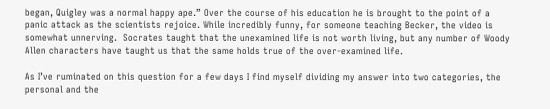began, Quigley was a normal happy ape.” Over the course of his education he is brought to the point of a panic attack as the scientists rejoice. While incredibly funny, for someone teaching Becker, the video is somewhat unnerving.  Socrates taught that the unexamined life is not worth living, but any number of Woody Allen characters have taught us that the same holds true of the over-examined life.

As I’ve ruminated on this question for a few days I find myself dividing my answer into two categories, the personal and the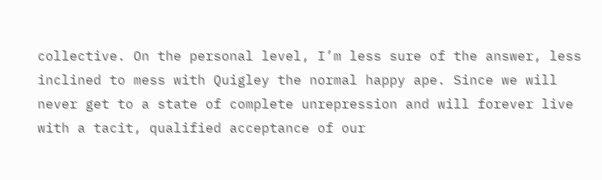collective. On the personal level, I’m less sure of the answer, less inclined to mess with Quigley the normal happy ape. Since we will never get to a state of complete unrepression and will forever live with a tacit, qualified acceptance of our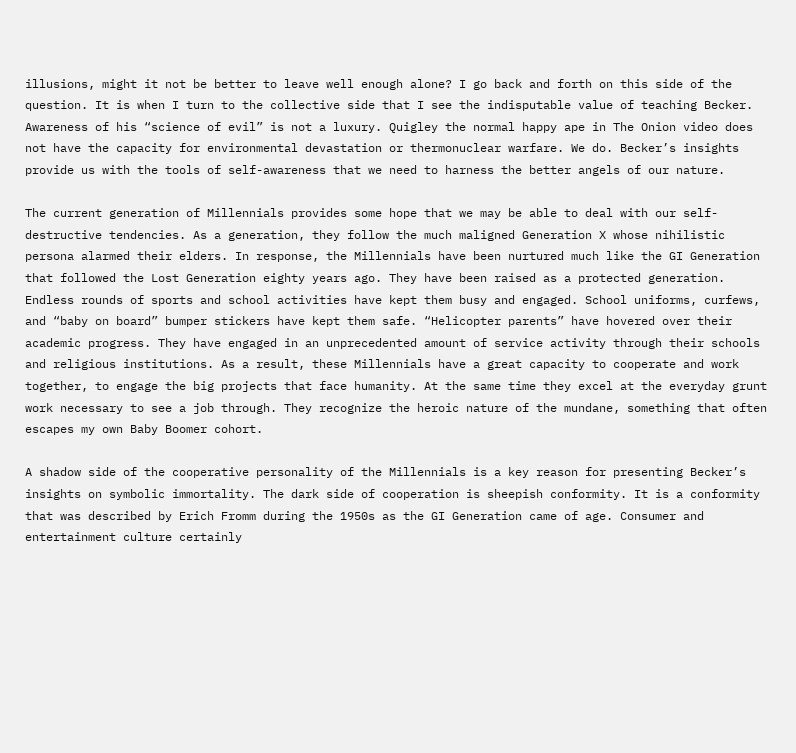illusions, might it not be better to leave well enough alone? I go back and forth on this side of the question. It is when I turn to the collective side that I see the indisputable value of teaching Becker. Awareness of his “science of evil” is not a luxury. Quigley the normal happy ape in The Onion video does not have the capacity for environmental devastation or thermonuclear warfare. We do. Becker’s insights provide us with the tools of self-awareness that we need to harness the better angels of our nature.

The current generation of Millennials provides some hope that we may be able to deal with our self-destructive tendencies. As a generation, they follow the much maligned Generation X whose nihilistic persona alarmed their elders. In response, the Millennials have been nurtured much like the GI Generation that followed the Lost Generation eighty years ago. They have been raised as a protected generation. Endless rounds of sports and school activities have kept them busy and engaged. School uniforms, curfews, and “baby on board” bumper stickers have kept them safe. “Helicopter parents” have hovered over their academic progress. They have engaged in an unprecedented amount of service activity through their schools and religious institutions. As a result, these Millennials have a great capacity to cooperate and work together, to engage the big projects that face humanity. At the same time they excel at the everyday grunt work necessary to see a job through. They recognize the heroic nature of the mundane, something that often escapes my own Baby Boomer cohort.

A shadow side of the cooperative personality of the Millennials is a key reason for presenting Becker’s insights on symbolic immortality. The dark side of cooperation is sheepish conformity. It is a conformity that was described by Erich Fromm during the 1950s as the GI Generation came of age. Consumer and entertainment culture certainly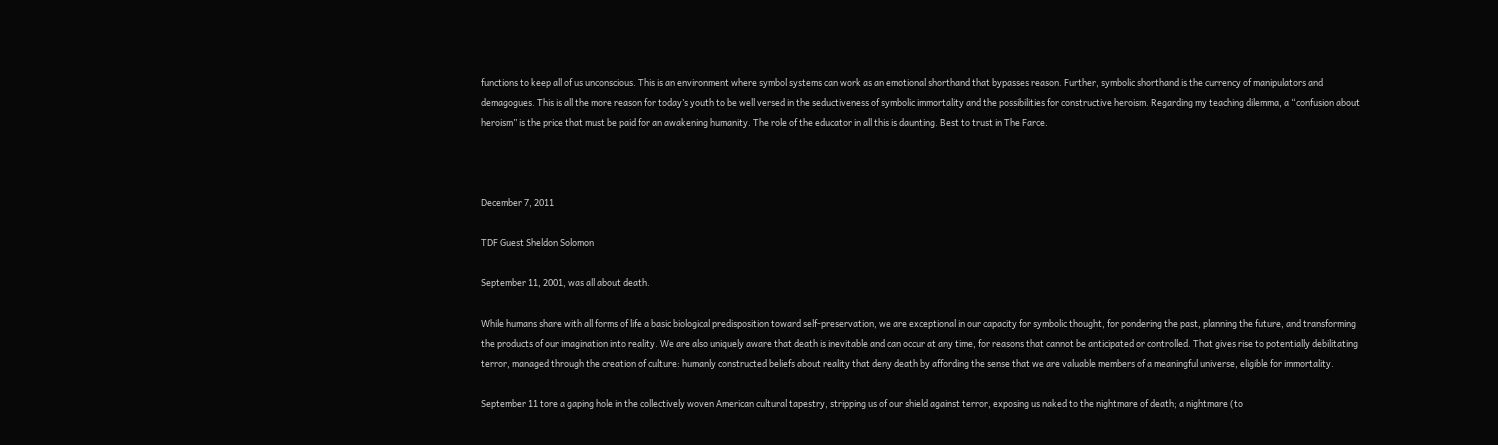functions to keep all of us unconscious. This is an environment where symbol systems can work as an emotional shorthand that bypasses reason. Further, symbolic shorthand is the currency of manipulators and demagogues. This is all the more reason for today’s youth to be well versed in the seductiveness of symbolic immortality and the possibilities for constructive heroism. Regarding my teaching dilemma, a “confusion about heroism” is the price that must be paid for an awakening humanity. The role of the educator in all this is daunting. Best to trust in The Farce.



December 7, 2011

TDF Guest Sheldon Solomon

September 11, 2001, was all about death.

While humans share with all forms of life a basic biological predisposition toward self-preservation, we are exceptional in our capacity for symbolic thought, for pondering the past, planning the future, and transforming the products of our imagination into reality. We are also uniquely aware that death is inevitable and can occur at any time, for reasons that cannot be anticipated or controlled. That gives rise to potentially debilitating terror, managed through the creation of culture: humanly constructed beliefs about reality that deny death by affording the sense that we are valuable members of a meaningful universe, eligible for immortality.

September 11 tore a gaping hole in the collectively woven American cultural tapestry, stripping us of our shield against terror, exposing us naked to the nightmare of death; a nightmare (to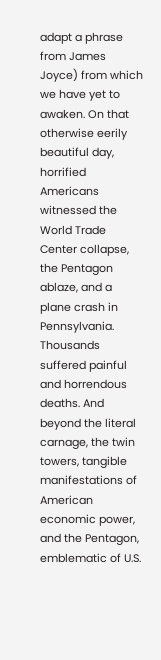adapt a phrase from James Joyce) from which we have yet to awaken. On that otherwise eerily beautiful day, horrified Americans witnessed the World Trade Center collapse, the Pentagon ablaze, and a plane crash in Pennsylvania. Thousands suffered painful and horrendous deaths. And beyond the literal carnage, the twin towers, tangible manifestations of American economic power, and the Pentagon, emblematic of U.S.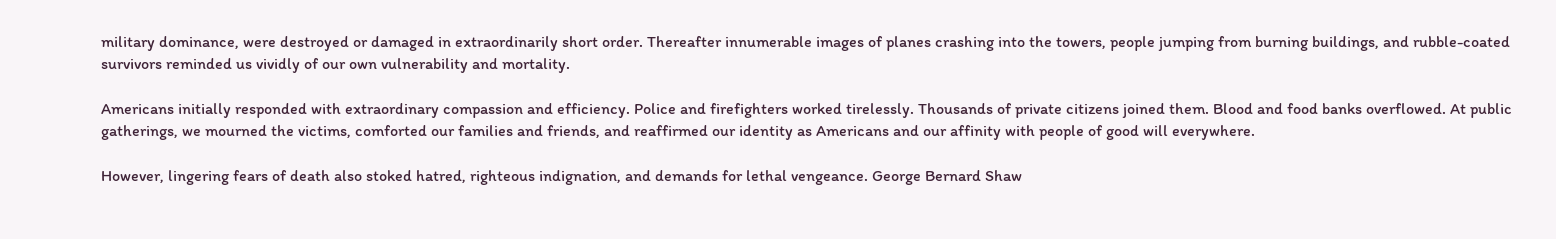military dominance, were destroyed or damaged in extraordinarily short order. Thereafter innumerable images of planes crashing into the towers, people jumping from burning buildings, and rubble-coated survivors reminded us vividly of our own vulnerability and mortality.

Americans initially responded with extraordinary compassion and efficiency. Police and firefighters worked tirelessly. Thousands of private citizens joined them. Blood and food banks overflowed. At public gatherings, we mourned the victims, comforted our families and friends, and reaffirmed our identity as Americans and our affinity with people of good will everywhere.

However, lingering fears of death also stoked hatred, righteous indignation, and demands for lethal vengeance. George Bernard Shaw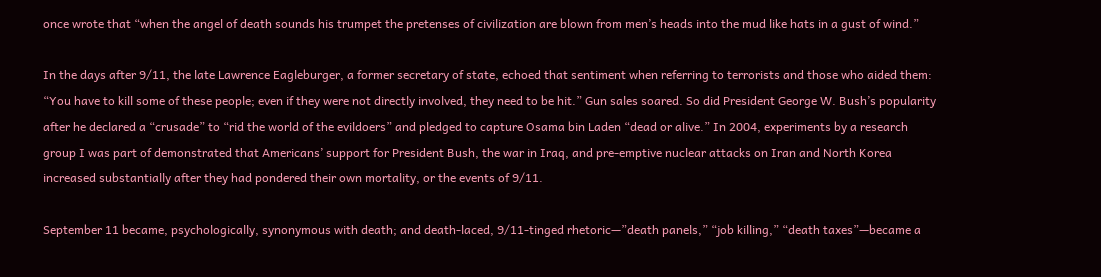once wrote that “when the angel of death sounds his trumpet the pretenses of civilization are blown from men’s heads into the mud like hats in a gust of wind.”

In the days after 9/11, the late Lawrence Eagleburger, a former secretary of state, echoed that sentiment when referring to terrorists and those who aided them: “You have to kill some of these people; even if they were not directly involved, they need to be hit.” Gun sales soared. So did President George W. Bush’s popularity after he declared a “crusade” to “rid the world of the evildoers” and pledged to capture Osama bin Laden “dead or alive.” In 2004, experiments by a research group I was part of demonstrated that Americans’ support for President Bush, the war in Iraq, and pre-emptive nuclear attacks on Iran and North Korea increased substantially after they had pondered their own mortality, or the events of 9/11.

September 11 became, psychologically, synonymous with death; and death-laced, 9/11-tinged rhetoric—”death panels,” “job killing,” “death taxes”—became a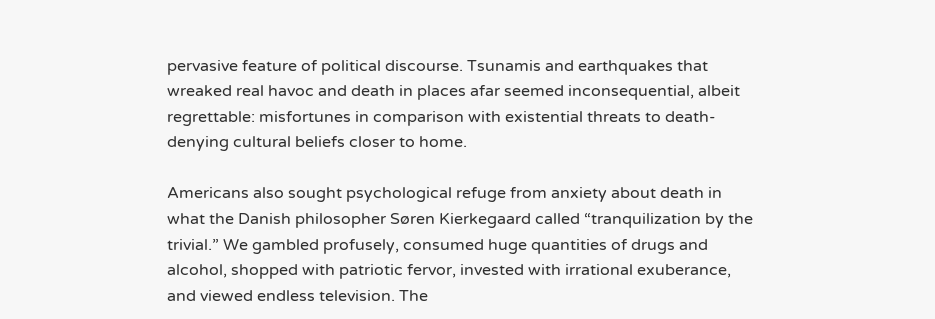pervasive feature of political discourse. Tsunamis and earthquakes that wreaked real havoc and death in places afar seemed inconsequential, albeit regrettable: misfortunes in comparison with existential threats to death-denying cultural beliefs closer to home.

Americans also sought psychological refuge from anxiety about death in what the Danish philosopher Søren Kierkegaard called “tranquilization by the trivial.” We gambled profusely, consumed huge quantities of drugs and alcohol, shopped with patriotic fervor, invested with irrational exuberance, and viewed endless television. The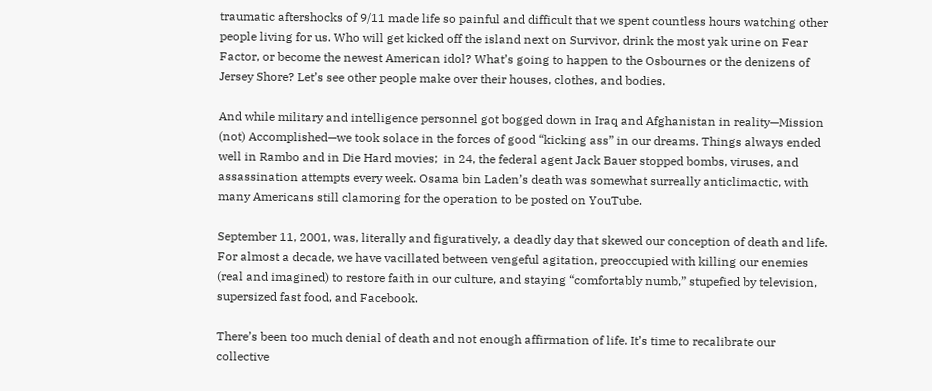traumatic aftershocks of 9/11 made life so painful and difficult that we spent countless hours watching other people living for us. Who will get kicked off the island next on Survivor, drink the most yak urine on Fear Factor, or become the newest American idol? What’s going to happen to the Osbournes or the denizens of Jersey Shore? Let’s see other people make over their houses, clothes, and bodies.

And while military and intelligence personnel got bogged down in Iraq and Afghanistan in reality—Mission (not) Accomplished—we took solace in the forces of good “kicking ass” in our dreams. Things always ended well in Rambo and in Die Hard movies;  in 24, the federal agent Jack Bauer stopped bombs, viruses, and assassination attempts every week. Osama bin Laden’s death was somewhat surreally anticlimactic, with many Americans still clamoring for the operation to be posted on YouTube.

September 11, 2001, was, literally and figuratively, a deadly day that skewed our conception of death and life. For almost a decade, we have vacillated between vengeful agitation, preoccupied with killing our enemies (real and imagined) to restore faith in our culture, and staying “comfortably numb,” stupefied by television, supersized fast food, and Facebook.

There’s been too much denial of death and not enough affirmation of life. It’s time to recalibrate our collective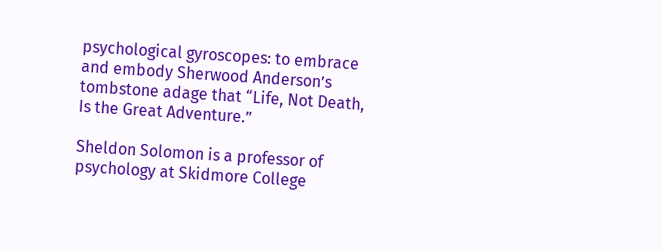psychological gyroscopes: to embrace and embody Sherwood Anderson’s tombstone adage that “Life, Not Death, Is the Great Adventure.”

Sheldon Solomon is a professor of psychology at Skidmore College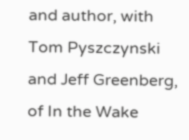and author, with Tom Pyszczynski and Jeff Greenberg, of In the Wake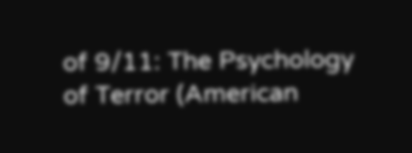of 9/11: The Psychology of Terror (American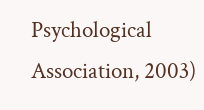Psychological Association, 2003)